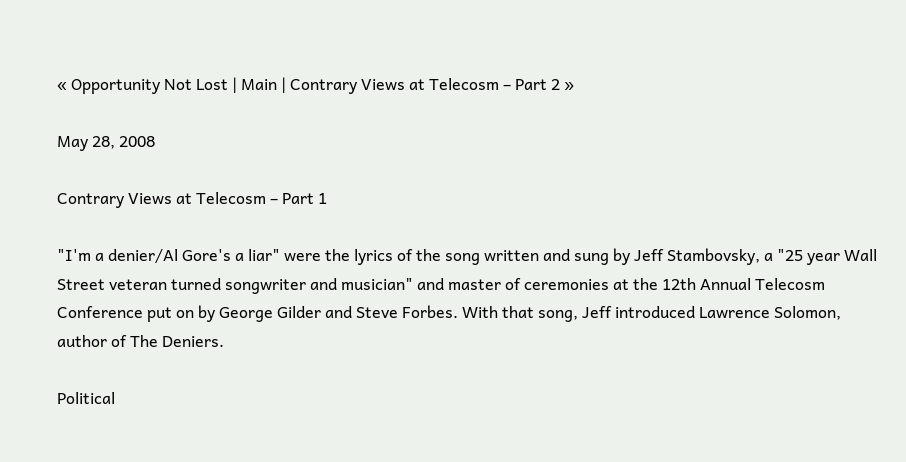« Opportunity Not Lost | Main | Contrary Views at Telecosm – Part 2 »

May 28, 2008

Contrary Views at Telecosm – Part 1

"I'm a denier/Al Gore's a liar" were the lyrics of the song written and sung by Jeff Stambovsky, a "25 year Wall Street veteran turned songwriter and musician" and master of ceremonies at the 12th Annual Telecosm Conference put on by George Gilder and Steve Forbes. With that song, Jeff introduced Lawrence Solomon, author of The Deniers.

Political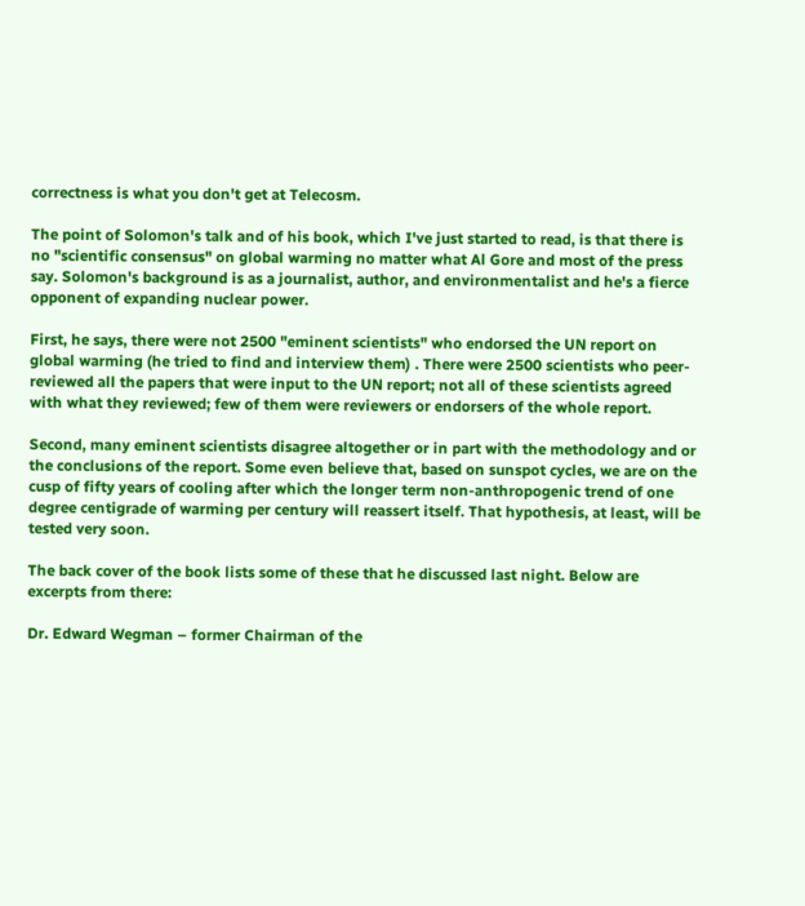correctness is what you don't get at Telecosm.

The point of Solomon's talk and of his book, which I've just started to read, is that there is no "scientific consensus" on global warming no matter what Al Gore and most of the press say. Solomon's background is as a journalist, author, and environmentalist and he's a fierce opponent of expanding nuclear power.

First, he says, there were not 2500 "eminent scientists" who endorsed the UN report on global warming (he tried to find and interview them) . There were 2500 scientists who peer-reviewed all the papers that were input to the UN report; not all of these scientists agreed with what they reviewed; few of them were reviewers or endorsers of the whole report.

Second, many eminent scientists disagree altogether or in part with the methodology and or the conclusions of the report. Some even believe that, based on sunspot cycles, we are on the cusp of fifty years of cooling after which the longer term non-anthropogenic trend of one degree centigrade of warming per century will reassert itself. That hypothesis, at least, will be tested very soon.

The back cover of the book lists some of these that he discussed last night. Below are excerpts from there:

Dr. Edward Wegman – former Chairman of the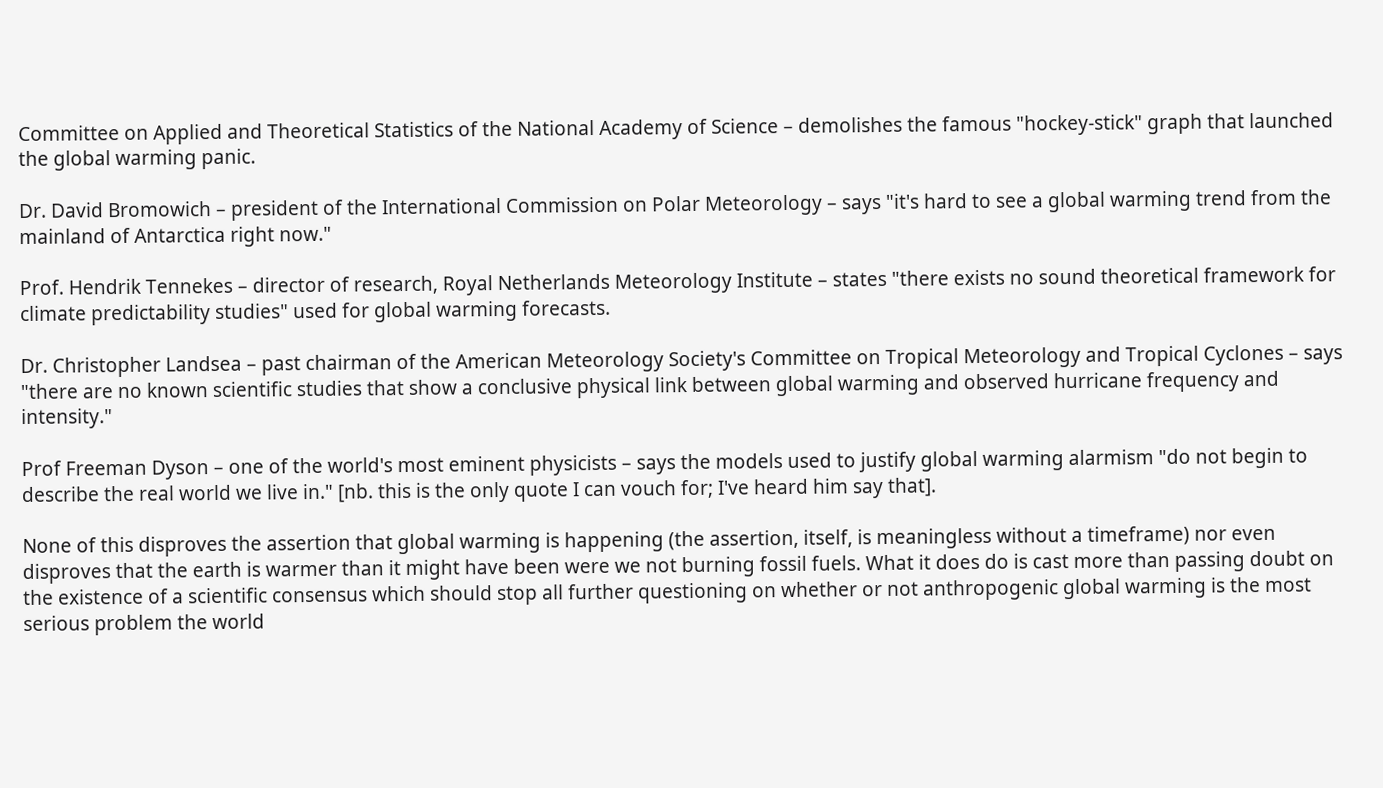Committee on Applied and Theoretical Statistics of the National Academy of Science – demolishes the famous "hockey-stick" graph that launched the global warming panic.

Dr. David Bromowich – president of the International Commission on Polar Meteorology – says "it's hard to see a global warming trend from the mainland of Antarctica right now."

Prof. Hendrik Tennekes – director of research, Royal Netherlands Meteorology Institute – states "there exists no sound theoretical framework for climate predictability studies" used for global warming forecasts.

Dr. Christopher Landsea – past chairman of the American Meteorology Society's Committee on Tropical Meteorology and Tropical Cyclones – says "there are no known scientific studies that show a conclusive physical link between global warming and observed hurricane frequency and intensity."

Prof Freeman Dyson – one of the world's most eminent physicists – says the models used to justify global warming alarmism "do not begin to describe the real world we live in." [nb. this is the only quote I can vouch for; I've heard him say that].

None of this disproves the assertion that global warming is happening (the assertion, itself, is meaningless without a timeframe) nor even disproves that the earth is warmer than it might have been were we not burning fossil fuels. What it does do is cast more than passing doubt on the existence of a scientific consensus which should stop all further questioning on whether or not anthropogenic global warming is the most serious problem the world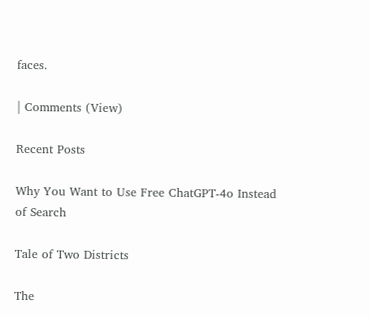faces.

| Comments (View)

Recent Posts

Why You Want to Use Free ChatGPT-4o Instead of Search

Tale of Two Districts

The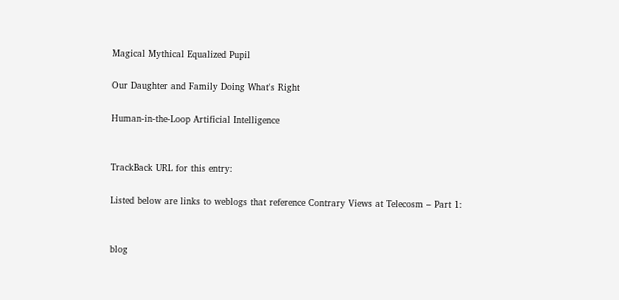Magical Mythical Equalized Pupil

Our Daughter and Family Doing What's Right

Human-in-the-Loop Artificial Intelligence


TrackBack URL for this entry:

Listed below are links to weblogs that reference Contrary Views at Telecosm – Part 1:


blog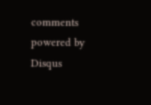comments powered by Disqus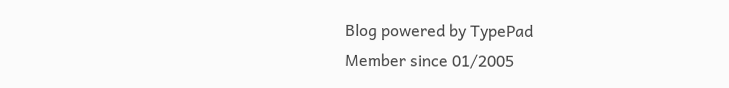Blog powered by TypePad
Member since 01/2005